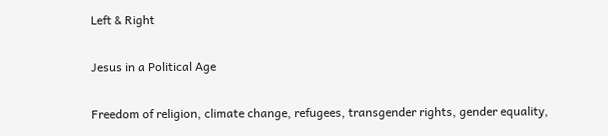Left & Right

Jesus in a Political Age

Freedom of religion, climate change, refugees, transgender rights, gender equality,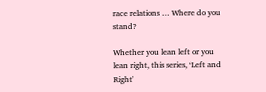race relations … Where do you stand?

Whether you lean left or you lean right, this series, ‘Left and Right'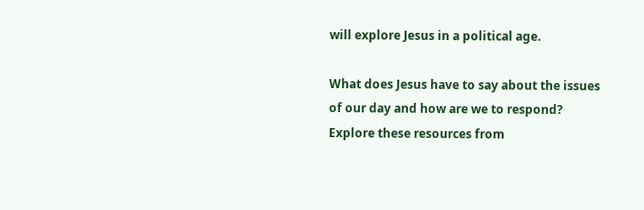will explore Jesus in a political age.

What does Jesus have to say about the issues of our day and how are we to respond? Explore these resources from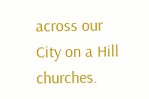across our City on a Hill churches.